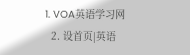1. VOA英语学习网
  2. 设首页|英语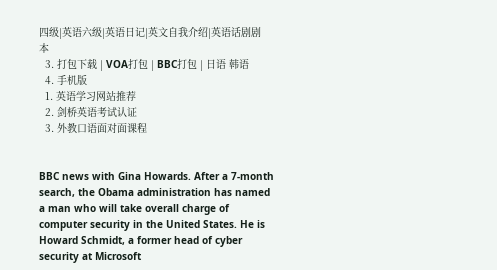四级|英语六级|英语日记|英文自我介绍|英语话剧剧本
  3. 打包下载 | VOA打包 | BBC打包 | 日语 韩语
  4. 手机版
  1. 英语学习网站推荐
  2. 剑桥英语考试认证
  3. 外教口语面对面课程


BBC news with Gina Howards. After a 7-month search, the Obama administration has named a man who will take overall charge of computer security in the United States. He is Howard Schmidt, a former head of cyber security at Microsoft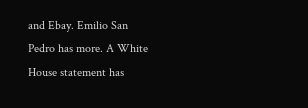and Ebay. Emilio San Pedro has more. A White House statement has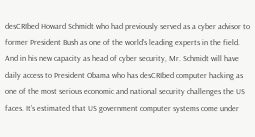desCRIbed Howard Schmidt who had previously served as a cyber advisor to former President Bush as one of the world’s leading experts in the field. And in his new capacity as head of cyber security, Mr. Schmidt will have daily access to President Obama who has desCRIbed computer hacking as one of the most serious economic and national security challenges the US faces. It’s estimated that US government computer systems come under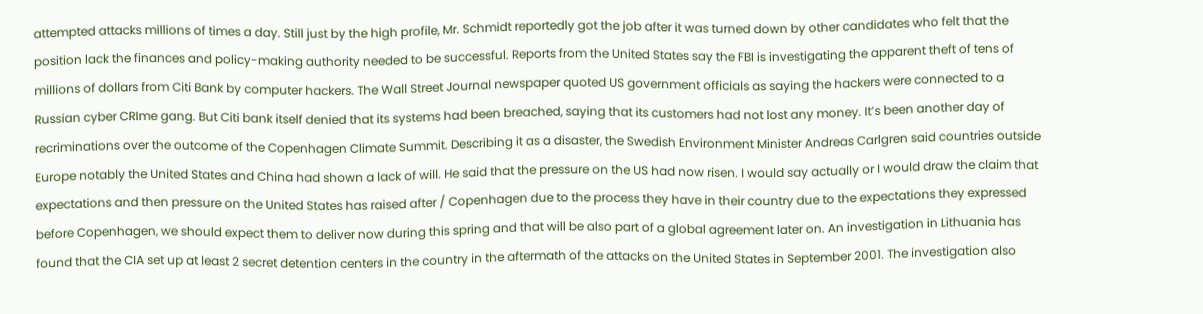attempted attacks millions of times a day. Still just by the high profile, Mr. Schmidt reportedly got the job after it was turned down by other candidates who felt that the position lack the finances and policy-making authority needed to be successful. Reports from the United States say the FBI is investigating the apparent theft of tens of millions of dollars from Citi Bank by computer hackers. The Wall Street Journal newspaper quoted US government officials as saying the hackers were connected to a Russian cyber CRIme gang. But Citi bank itself denied that its systems had been breached, saying that its customers had not lost any money. It’s been another day of recriminations over the outcome of the Copenhagen Climate Summit. Describing it as a disaster, the Swedish Environment Minister Andreas Carlgren said countries outside Europe notably the United States and China had shown a lack of will. He said that the pressure on the US had now risen. I would say actually or I would draw the claim that expectations and then pressure on the United States has raised after / Copenhagen due to the process they have in their country due to the expectations they expressed before Copenhagen, we should expect them to deliver now during this spring and that will be also part of a global agreement later on. An investigation in Lithuania has found that the CIA set up at least 2 secret detention centers in the country in the aftermath of the attacks on the United States in September 2001. The investigation also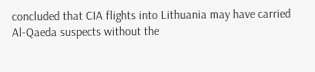concluded that CIA flights into Lithuania may have carried Al-Qaeda suspects without the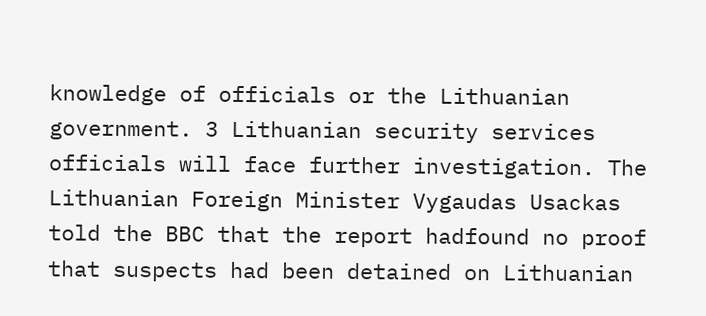knowledge of officials or the Lithuanian government. 3 Lithuanian security services officials will face further investigation. The Lithuanian Foreign Minister Vygaudas Usackas told the BBC that the report hadfound no proof that suspects had been detained on Lithuanian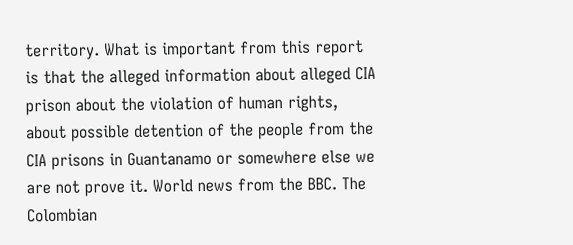territory. What is important from this report is that the alleged information about alleged CIA prison about the violation of human rights, about possible detention of the people from the CIA prisons in Guantanamo or somewhere else we are not prove it. World news from the BBC. The Colombian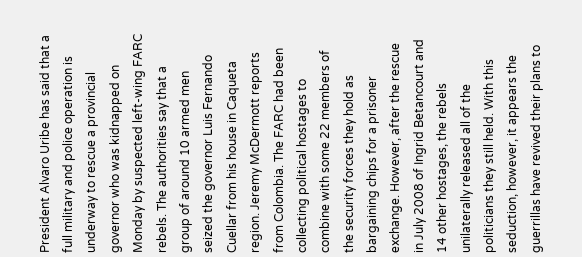President Alvaro Uribe has said that a full military and police operation is underway to rescue a provincial governor who was kidnapped on Monday by suspected left-wing FARC rebels. The authorities say that a group of around 10 armed men seized the governor Luis Fernando Cuellar from his house in Caqueta region. Jeremy McDermott reports from Colombia. The FARC had been collecting political hostages to combine with some 22 members of the security forces they hold as bargaining chips for a prisoner exchange. However, after the rescue in July 2008 of Ingrid Betancourt and 14 other hostages, the rebels unilaterally released all of the politicians they still held. With this seduction, however, it appears the guerrillas have revived their plans to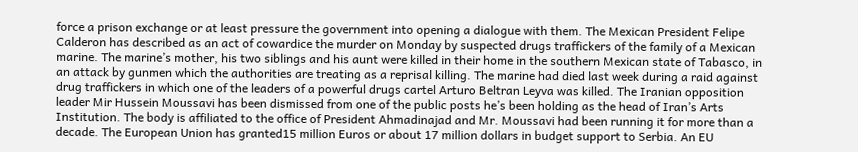force a prison exchange or at least pressure the government into opening a dialogue with them. The Mexican President Felipe Calderon has described as an act of cowardice the murder on Monday by suspected drugs traffickers of the family of a Mexican marine. The marine’s mother, his two siblings and his aunt were killed in their home in the southern Mexican state of Tabasco, in an attack by gunmen which the authorities are treating as a reprisal killing. The marine had died last week during a raid against drug traffickers in which one of the leaders of a powerful drugs cartel Arturo Beltran Leyva was killed. The Iranian opposition leader Mir Hussein Moussavi has been dismissed from one of the public posts he’s been holding as the head of Iran’s Arts Institution. The body is affiliated to the office of President Ahmadinajad and Mr. Moussavi had been running it for more than a decade. The European Union has granted15 million Euros or about 17 million dollars in budget support to Serbia. An EU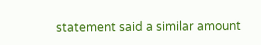statement said a similar amount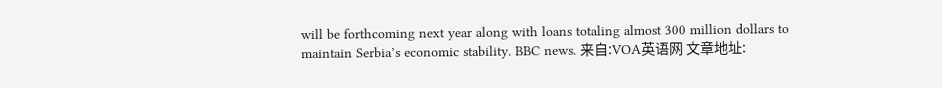will be forthcoming next year along with loans totaling almost 300 million dollars to maintain Serbia’s economic stability. BBC news. 来自:VOA英语网 文章地址: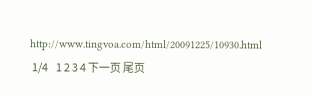http://www.tingvoa.com/html/20091225/10930.html
 1/4    1 2 3 4 下一页 尾页